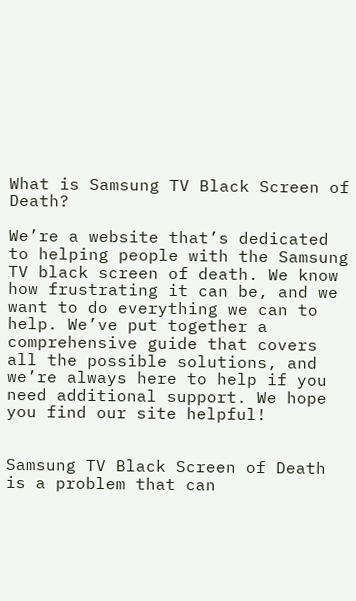What is Samsung TV Black Screen of Death?

We’re a website that’s dedicated to helping people with the Samsung TV black screen of death. We know how frustrating it can be, and we want to do everything we can to help. We’ve put together a comprehensive guide that covers all the possible solutions, and we’re always here to help if you need additional support. We hope you find our site helpful!


Samsung TV Black Screen of Death is a problem that can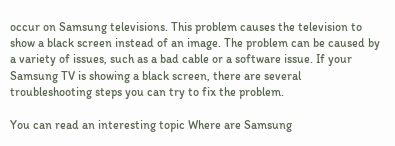occur on Samsung televisions. This problem causes the television to show a black screen instead of an image. The problem can be caused by a variety of issues, such as a bad cable or a software issue. If your Samsung TV is showing a black screen, there are several troubleshooting steps you can try to fix the problem.

You can read an interesting topic Where are Samsung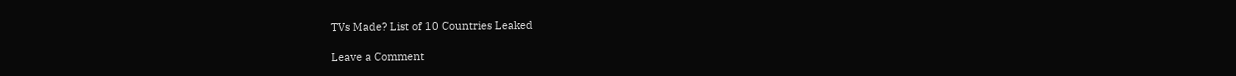TVs Made? List of 10 Countries Leaked

Leave a Comment